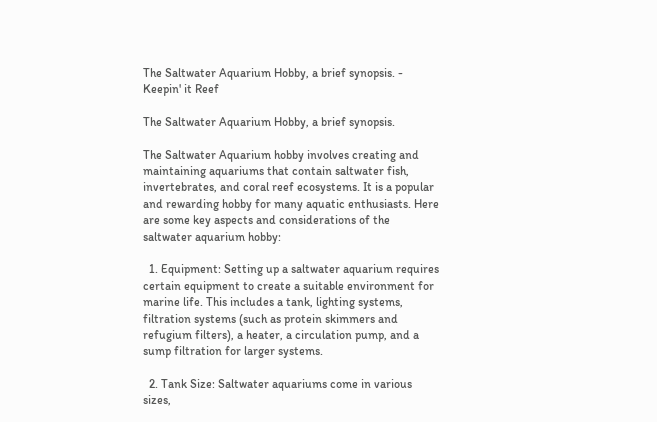The Saltwater Aquarium Hobby, a brief synopsis. - Keepin' it Reef

The Saltwater Aquarium Hobby, a brief synopsis.

The Saltwater Aquarium hobby involves creating and maintaining aquariums that contain saltwater fish, invertebrates, and coral reef ecosystems. It is a popular and rewarding hobby for many aquatic enthusiasts. Here are some key aspects and considerations of the saltwater aquarium hobby:

  1. Equipment: Setting up a saltwater aquarium requires certain equipment to create a suitable environment for marine life. This includes a tank, lighting systems, filtration systems (such as protein skimmers and refugium filters), a heater, a circulation pump, and a sump filtration for larger systems.

  2. Tank Size: Saltwater aquariums come in various sizes,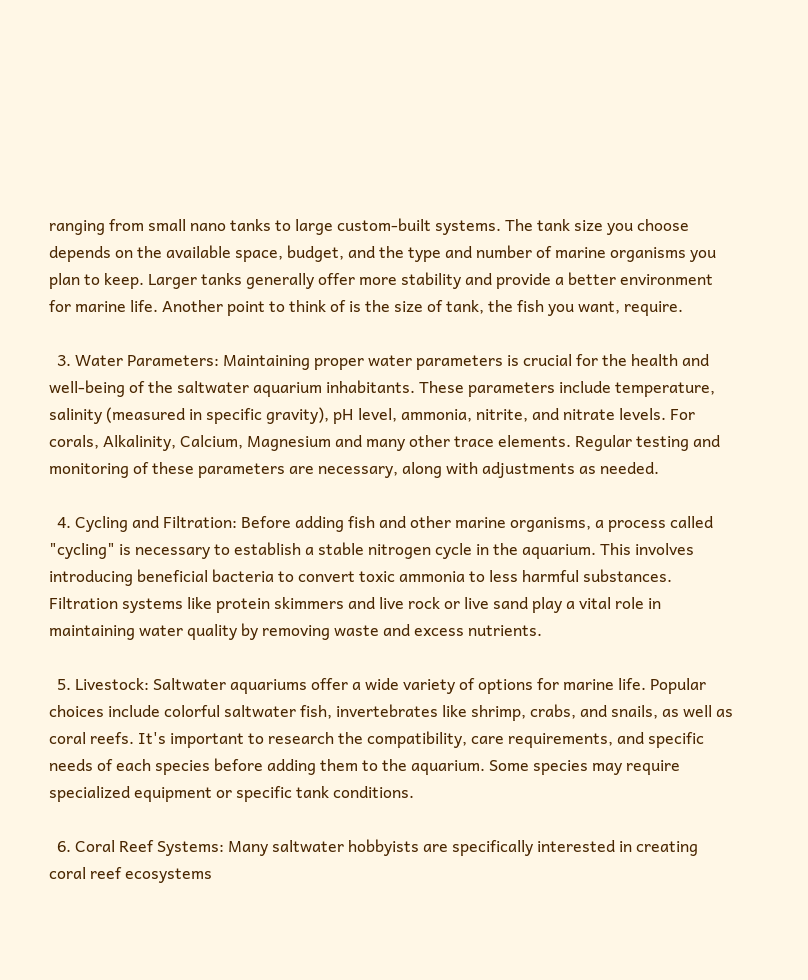ranging from small nano tanks to large custom-built systems. The tank size you choose depends on the available space, budget, and the type and number of marine organisms you plan to keep. Larger tanks generally offer more stability and provide a better environment for marine life. Another point to think of is the size of tank, the fish you want, require.

  3. Water Parameters: Maintaining proper water parameters is crucial for the health and well-being of the saltwater aquarium inhabitants. These parameters include temperature, salinity (measured in specific gravity), pH level, ammonia, nitrite, and nitrate levels. For corals, Alkalinity, Calcium, Magnesium and many other trace elements. Regular testing and monitoring of these parameters are necessary, along with adjustments as needed.

  4. Cycling and Filtration: Before adding fish and other marine organisms, a process called "cycling" is necessary to establish a stable nitrogen cycle in the aquarium. This involves introducing beneficial bacteria to convert toxic ammonia to less harmful substances. Filtration systems like protein skimmers and live rock or live sand play a vital role in maintaining water quality by removing waste and excess nutrients.

  5. Livestock: Saltwater aquariums offer a wide variety of options for marine life. Popular choices include colorful saltwater fish, invertebrates like shrimp, crabs, and snails, as well as coral reefs. It's important to research the compatibility, care requirements, and specific needs of each species before adding them to the aquarium. Some species may require specialized equipment or specific tank conditions.

  6. Coral Reef Systems: Many saltwater hobbyists are specifically interested in creating coral reef ecosystems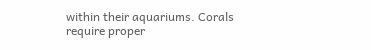within their aquariums. Corals require proper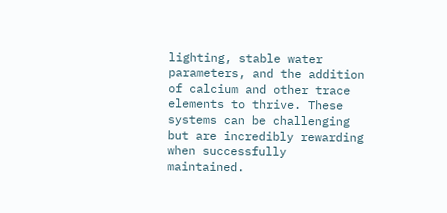lighting, stable water parameters, and the addition of calcium and other trace elements to thrive. These systems can be challenging but are incredibly rewarding when successfully maintained.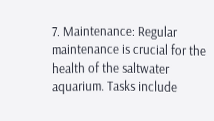7. Maintenance: Regular maintenance is crucial for the health of the saltwater aquarium. Tasks include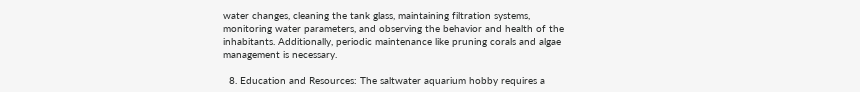water changes, cleaning the tank glass, maintaining filtration systems, monitoring water parameters, and observing the behavior and health of the inhabitants. Additionally, periodic maintenance like pruning corals and algae management is necessary.

  8. Education and Resources: The saltwater aquarium hobby requires a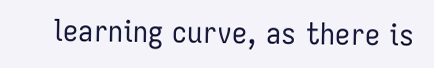learning curve, as there is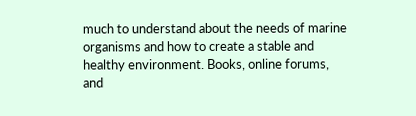much to understand about the needs of marine organisms and how to create a stable and healthy environment. Books, online forums, and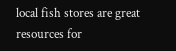local fish stores are great resources for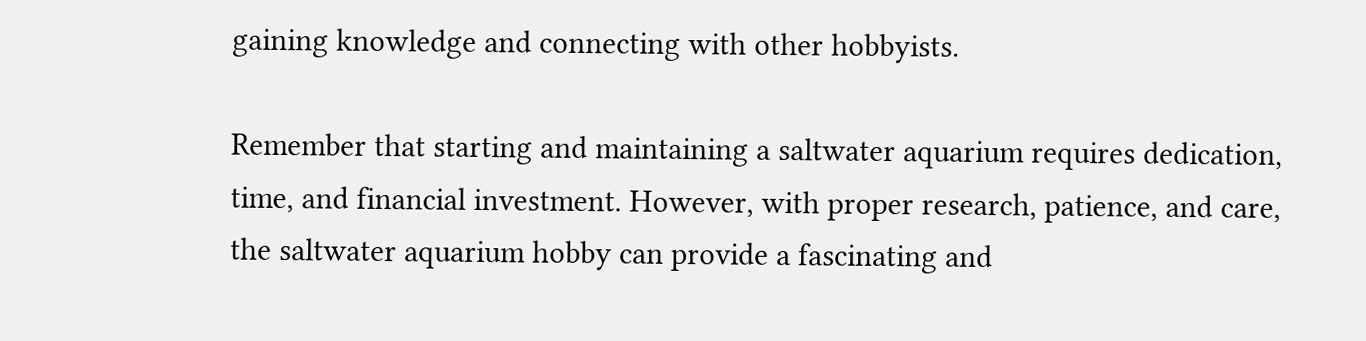gaining knowledge and connecting with other hobbyists.

Remember that starting and maintaining a saltwater aquarium requires dedication, time, and financial investment. However, with proper research, patience, and care, the saltwater aquarium hobby can provide a fascinating and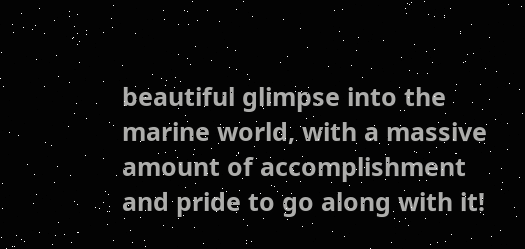beautiful glimpse into the marine world, with a massive amount of accomplishment and pride to go along with it!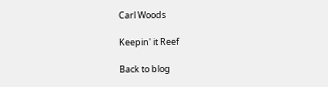Carl Woods

Keepin' it Reef

Back to blog